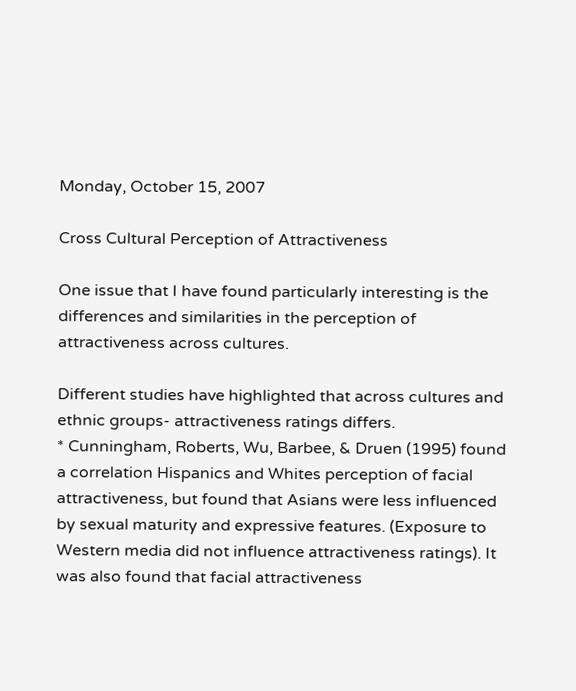Monday, October 15, 2007

Cross Cultural Perception of Attractiveness

One issue that I have found particularly interesting is the differences and similarities in the perception of attractiveness across cultures.

Different studies have highlighted that across cultures and ethnic groups- attractiveness ratings differs.
* Cunningham, Roberts, Wu, Barbee, & Druen (1995) found a correlation Hispanics and Whites perception of facial attractiveness, but found that Asians were less influenced by sexual maturity and expressive features. (Exposure to Western media did not influence attractiveness ratings). It was also found that facial attractiveness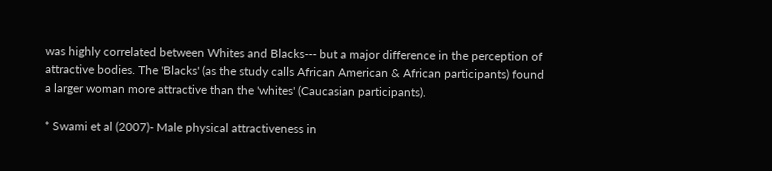was highly correlated between Whites and Blacks--- but a major difference in the perception of attractive bodies. The 'Blacks' (as the study calls African American & African participants) found a larger woman more attractive than the 'whites' (Caucasian participants).

* Swami et al (2007)- Male physical attractiveness in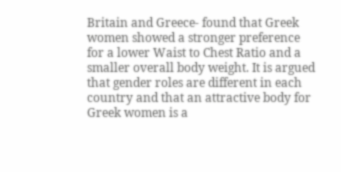Britain and Greece- found that Greek women showed a stronger preference for a lower Waist to Chest Ratio and a smaller overall body weight. It is argued that gender roles are different in each country and that an attractive body for Greek women is a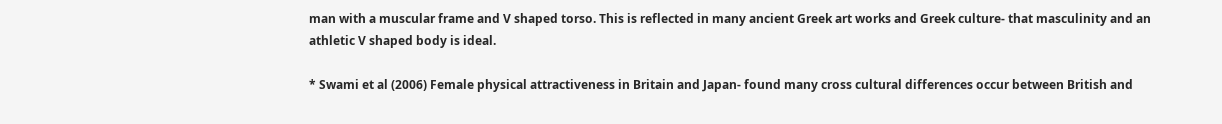man with a muscular frame and V shaped torso. This is reflected in many ancient Greek art works and Greek culture- that masculinity and an athletic V shaped body is ideal.

* Swami et al (2006) Female physical attractiveness in Britain and Japan- found many cross cultural differences occur between British and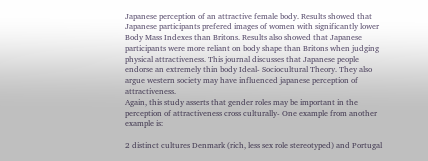Japanese perception of an attractive female body. Results showed that Japanese participants prefered images of women with significantly lower Body Mass Indexes than Britons. Results also showed that Japanese participants were more reliant on body shape than Britons when judging physical attractiveness. This journal discusses that Japanese people endorse an extremely thin body Ideal- Sociocultural Theory. They also argue western society may have influenced japanese perception of attractiveness.
Again, this study asserts that gender roles may be important in the perception of attractiveness cross culturally- One example from another example is:

2 distinct cultures Denmark (rich, less sex role stereotyped) and Portugal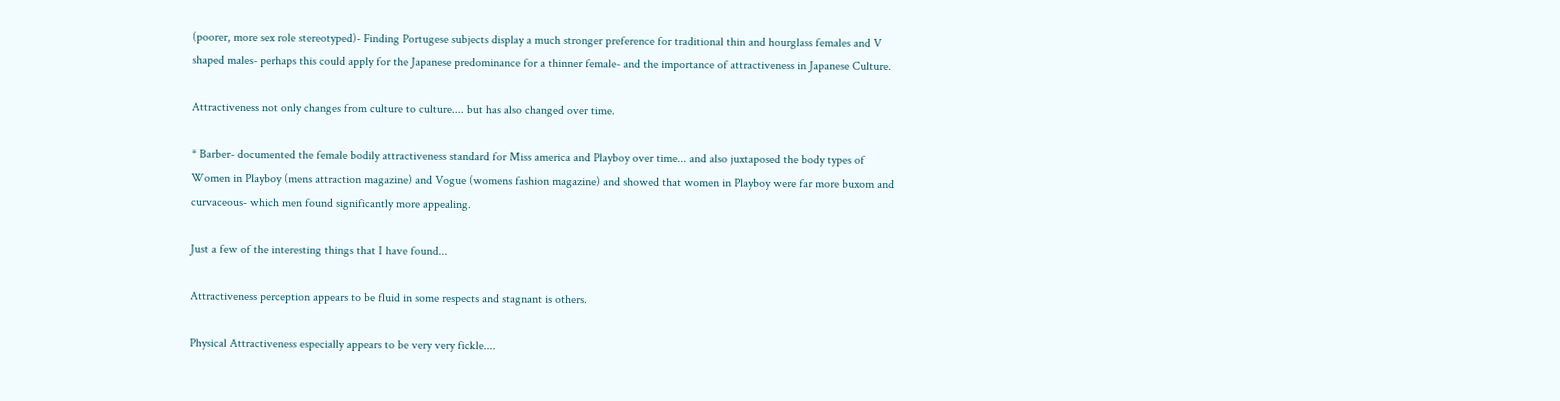(poorer, more sex role stereotyped)- Finding Portugese subjects display a much stronger preference for traditional thin and hourglass females and V shaped males- perhaps this could apply for the Japanese predominance for a thinner female- and the importance of attractiveness in Japanese Culture.

Attractiveness not only changes from culture to culture.... but has also changed over time.

* Barber- documented the female bodily attractiveness standard for Miss america and Playboy over time... and also juxtaposed the body types of Women in Playboy (mens attraction magazine) and Vogue (womens fashion magazine) and showed that women in Playboy were far more buxom and curvaceous- which men found significantly more appealing.

Just a few of the interesting things that I have found...

Attractiveness perception appears to be fluid in some respects and stagnant is others.

Physical Attractiveness especially appears to be very very fickle....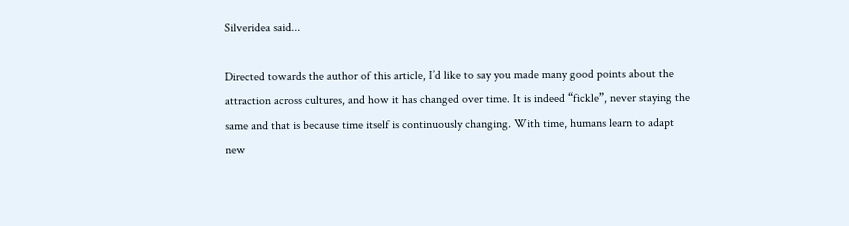Silveridea said...

Directed towards the author of this article, I’d like to say you made many good points about the attraction across cultures, and how it has changed over time. It is indeed “fickle”, never staying the same and that is because time itself is continuously changing. With time, humans learn to adapt new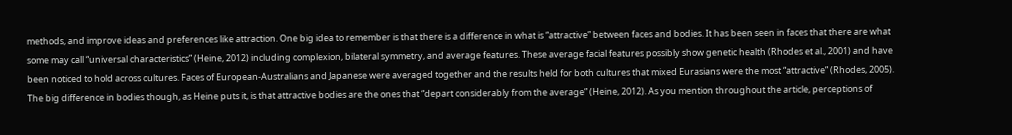methods, and improve ideas and preferences like attraction. One big idea to remember is that there is a difference in what is “attractive” between faces and bodies. It has been seen in faces that there are what some may call “universal characteristics” (Heine, 2012) including complexion, bilateral symmetry, and average features. These average facial features possibly show genetic health (Rhodes et al., 2001) and have been noticed to hold across cultures. Faces of European-Australians and Japanese were averaged together and the results held for both cultures that mixed Eurasians were the most “attractive” (Rhodes, 2005). The big difference in bodies though, as Heine puts it, is that attractive bodies are the ones that “depart considerably from the average” (Heine, 2012). As you mention throughout the article, perceptions of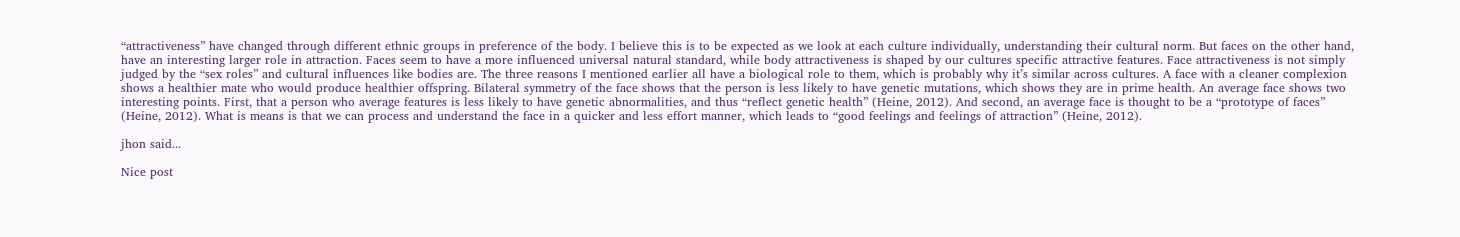“attractiveness” have changed through different ethnic groups in preference of the body. I believe this is to be expected as we look at each culture individually, understanding their cultural norm. But faces on the other hand, have an interesting larger role in attraction. Faces seem to have a more influenced universal natural standard, while body attractiveness is shaped by our cultures specific attractive features. Face attractiveness is not simply judged by the “sex roles” and cultural influences like bodies are. The three reasons I mentioned earlier all have a biological role to them, which is probably why it’s similar across cultures. A face with a cleaner complexion shows a healthier mate who would produce healthier offspring. Bilateral symmetry of the face shows that the person is less likely to have genetic mutations, which shows they are in prime health. An average face shows two interesting points. First, that a person who average features is less likely to have genetic abnormalities, and thus “reflect genetic health” (Heine, 2012). And second, an average face is thought to be a “prototype of faces” (Heine, 2012). What is means is that we can process and understand the face in a quicker and less effort manner, which leads to “good feelings and feelings of attraction” (Heine, 2012).

jhon said...

Nice post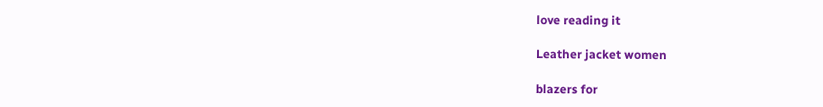love reading it

Leather jacket women

blazers for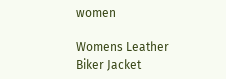women

Womens Leather Biker Jacket